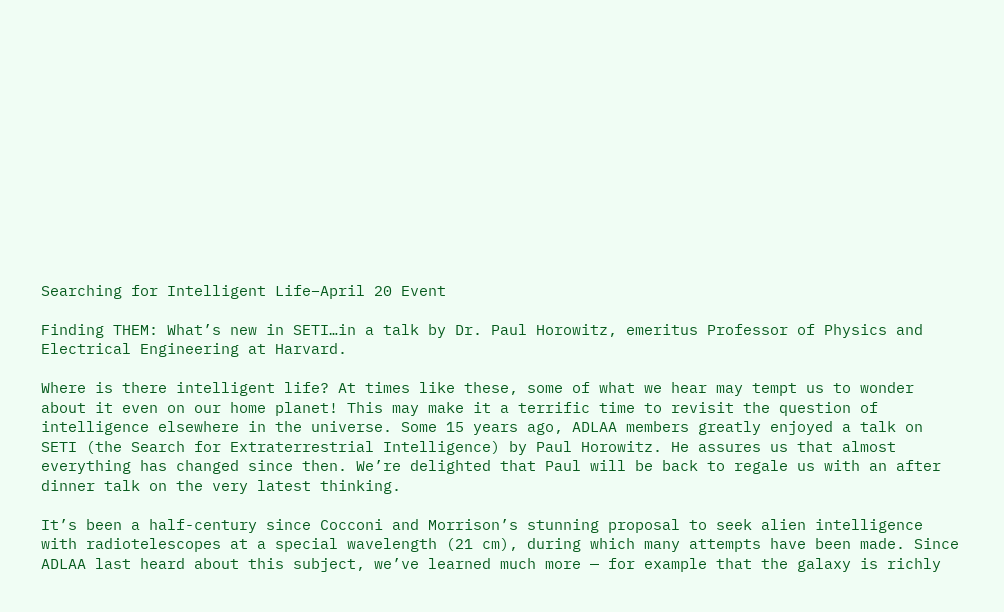Searching for Intelligent Life–April 20 Event

Finding THEM: What’s new in SETI…in a talk by Dr. Paul Horowitz, emeritus Professor of Physics and Electrical Engineering at Harvard.

Where is there intelligent life? At times like these, some of what we hear may tempt us to wonder about it even on our home planet! This may make it a terrific time to revisit the question of intelligence elsewhere in the universe. Some 15 years ago, ADLAA members greatly enjoyed a talk on SETI (the Search for Extraterrestrial Intelligence) by Paul Horowitz. He assures us that almost everything has changed since then. We’re delighted that Paul will be back to regale us with an after dinner talk on the very latest thinking.

It’s been a half-century since Cocconi and Morrison’s stunning proposal to seek alien intelligence with radiotelescopes at a special wavelength (21 cm), during which many attempts have been made. Since ADLAA last heard about this subject, we’ve learned much more — for example that the galaxy is richly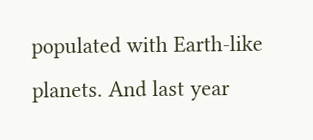populated with Earth-like planets. And last year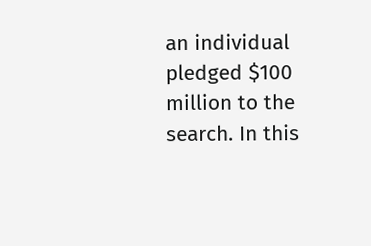an individual pledged $100 million to the search. In this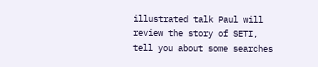illustrated talk Paul will review the story of SETI, tell you about some searches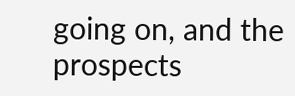going on, and the prospects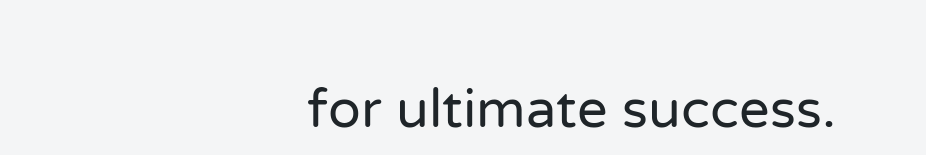for ultimate success.